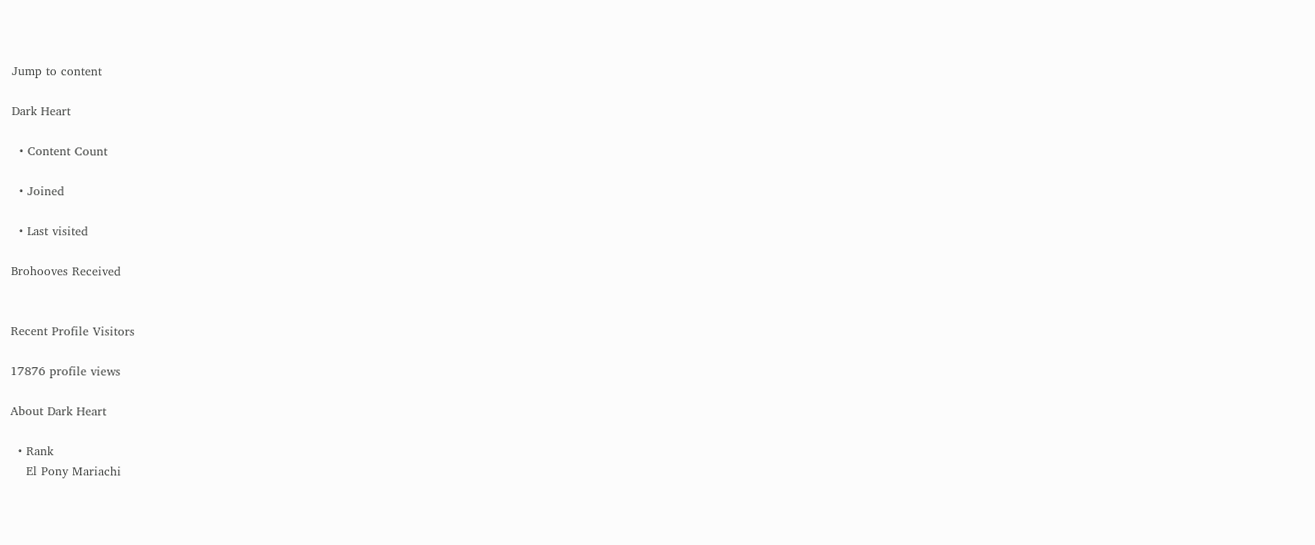Jump to content

Dark Heart

  • Content Count

  • Joined

  • Last visited

Brohooves Received


Recent Profile Visitors

17876 profile views

About Dark Heart

  • Rank
    El Pony Mariachi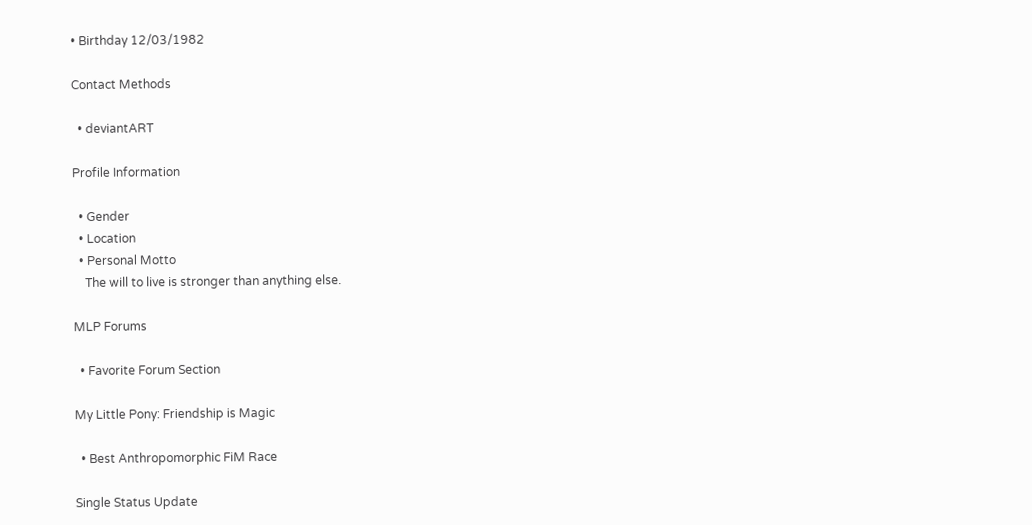• Birthday 12/03/1982

Contact Methods

  • deviantART

Profile Information

  • Gender
  • Location
  • Personal Motto
    The will to live is stronger than anything else.

MLP Forums

  • Favorite Forum Section

My Little Pony: Friendship is Magic

  • Best Anthropomorphic FiM Race

Single Status Update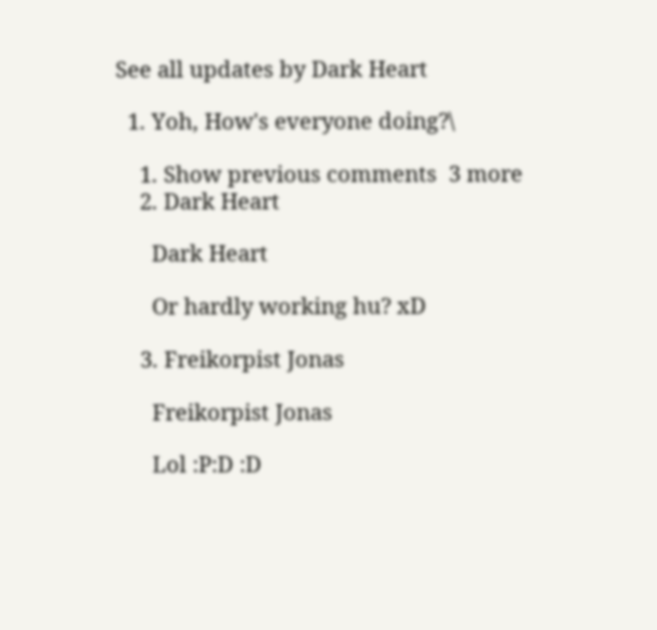See all updates by Dark Heart

  1. Yoh, How's everyone doing?\

    1. Show previous comments  3 more
    2. Dark Heart

      Dark Heart

      Or hardly working hu? xD

    3. Freikorpist Jonas

      Freikorpist Jonas

      Lol :P:D :D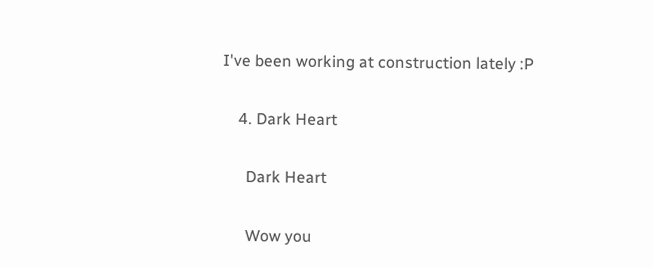I've been working at construction lately :P

    4. Dark Heart

      Dark Heart

      Wow you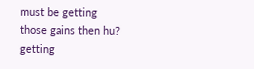must be getting those gains then hu? getting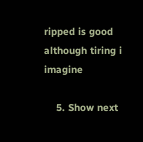ripped is good although tiring i imagine

    5. Show next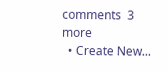comments  3 more
  • Create New...